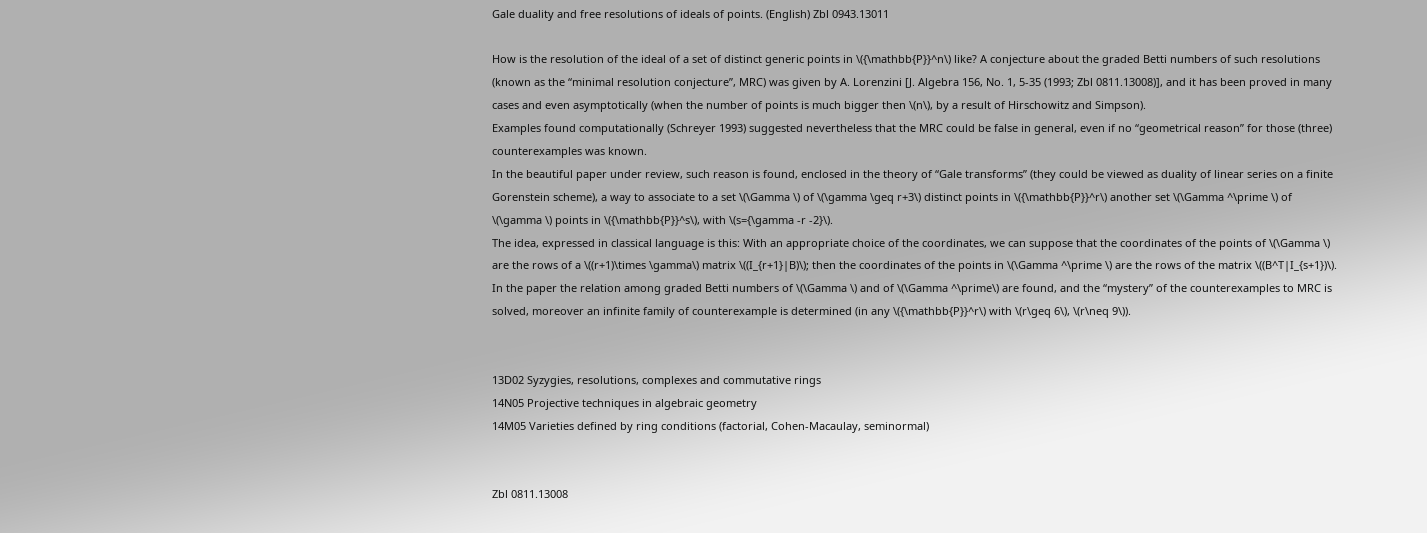Gale duality and free resolutions of ideals of points. (English) Zbl 0943.13011

How is the resolution of the ideal of a set of distinct generic points in \({\mathbb{P}}^n\) like? A conjecture about the graded Betti numbers of such resolutions (known as the “minimal resolution conjecture”, MRC) was given by A. Lorenzini [J. Algebra 156, No. 1, 5-35 (1993; Zbl 0811.13008)], and it has been proved in many cases and even asymptotically (when the number of points is much bigger then \(n\), by a result of Hirschowitz and Simpson).
Examples found computationally (Schreyer 1993) suggested nevertheless that the MRC could be false in general, even if no “geometrical reason” for those (three) counterexamples was known.
In the beautiful paper under review, such reason is found, enclosed in the theory of “Gale transforms” (they could be viewed as duality of linear series on a finite Gorenstein scheme), a way to associate to a set \(\Gamma \) of \(\gamma \geq r+3\) distinct points in \({\mathbb{P}}^r\) another set \(\Gamma ^\prime \) of \(\gamma \) points in \({\mathbb{P}}^s\), with \(s={\gamma -r -2}\).
The idea, expressed in classical language is this: With an appropriate choice of the coordinates, we can suppose that the coordinates of the points of \(\Gamma \) are the rows of a \((r+1)\times \gamma\) matrix \((I_{r+1}|B)\); then the coordinates of the points in \(\Gamma ^\prime \) are the rows of the matrix \((B^T|I_{s+1})\).
In the paper the relation among graded Betti numbers of \(\Gamma \) and of \(\Gamma ^\prime\) are found, and the “mystery” of the counterexamples to MRC is solved, moreover an infinite family of counterexample is determined (in any \({\mathbb{P}}^r\) with \(r\geq 6\), \(r\neq 9\)).


13D02 Syzygies, resolutions, complexes and commutative rings
14N05 Projective techniques in algebraic geometry
14M05 Varieties defined by ring conditions (factorial, Cohen-Macaulay, seminormal)


Zbl 0811.13008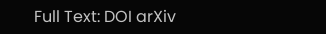Full Text: DOI arXiv